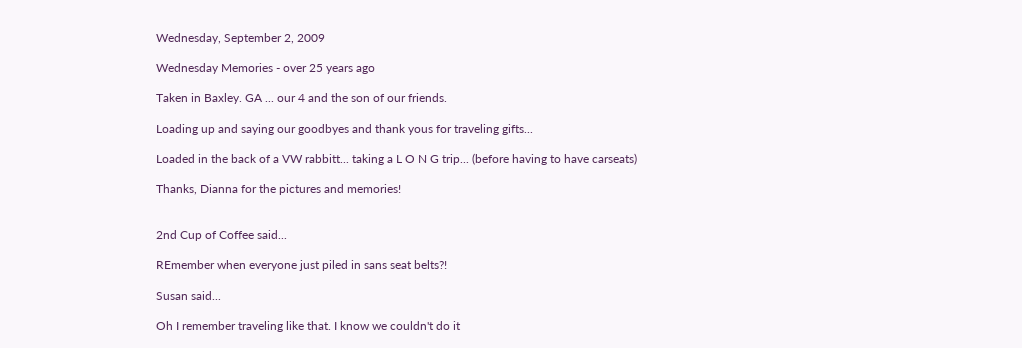Wednesday, September 2, 2009

Wednesday Memories - over 25 years ago

Taken in Baxley. GA ... our 4 and the son of our friends.

Loading up and saying our goodbyes and thank yous for traveling gifts...

Loaded in the back of a VW rabbitt... taking a L O N G trip... (before having to have carseats)

Thanks, Dianna for the pictures and memories!


2nd Cup of Coffee said...

REmember when everyone just piled in sans seat belts?!

Susan said...

Oh I remember traveling like that. I know we couldn't do it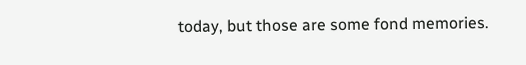today, but those are some fond memories.